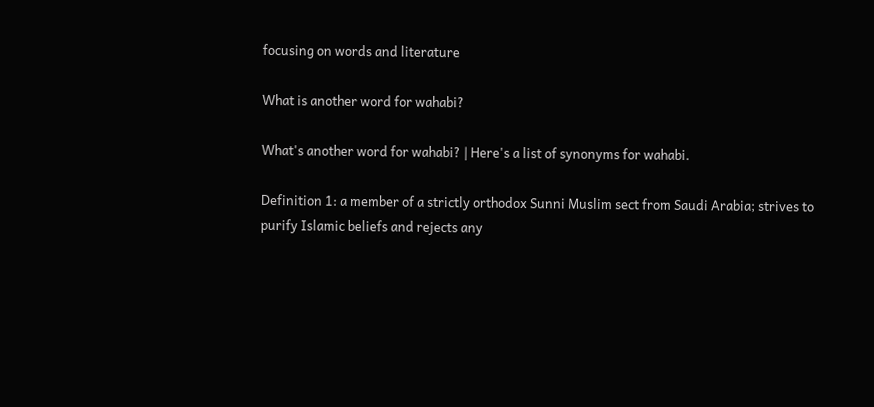focusing on words and literature

What is another word for wahabi?

What's another word for wahabi? | Here's a list of synonyms for wahabi.

Definition 1: a member of a strictly orthodox Sunni Muslim sect from Saudi Arabia; strives to purify Islamic beliefs and rejects any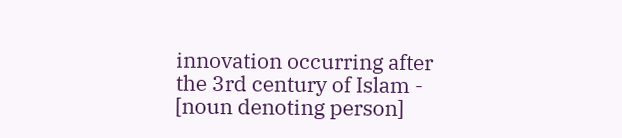innovation occurring after the 3rd century of Islam - [noun denoting person]